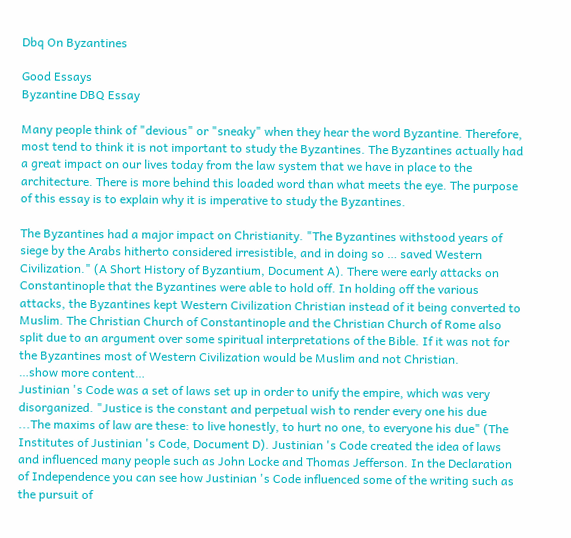Dbq On Byzantines

Good Essays
Byzantine DBQ Essay

Many people think of "devious" or "sneaky" when they hear the word Byzantine. Therefore, most tend to think it is not important to study the Byzantines. The Byzantines actually had a great impact on our lives today from the law system that we have in place to the architecture. There is more behind this loaded word than what meets the eye. The purpose of this essay is to explain why it is imperative to study the Byzantines.

The Byzantines had a major impact on Christianity. "The Byzantines withstood years of siege by the Arabs hitherto considered irresistible, and in doing so … saved Western Civilization." (A Short History of Byzantium, Document A). There were early attacks on Constantinople that the Byzantines were able to hold off. In holding off the various attacks, the Byzantines kept Western Civilization Christian instead of it being converted to Muslim. The Christian Church of Constantinople and the Christian Church of Rome also split due to an argument over some spiritual interpretations of the Bible. If it was not for the Byzantines most of Western Civilization would be Muslim and not Christian.
…show more content…
Justinian 's Code was a set of laws set up in order to unify the empire, which was very disorganized. "Justice is the constant and perpetual wish to render every one his due ...The maxims of law are these: to live honestly, to hurt no one, to everyone his due" (The Institutes of Justinian 's Code, Document D). Justinian 's Code created the idea of laws and influenced many people such as John Locke and Thomas Jefferson. In the Declaration of Independence you can see how Justinian 's Code influenced some of the writing such as the pursuit of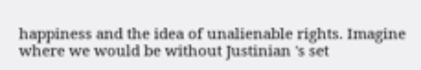happiness and the idea of unalienable rights. Imagine where we would be without Justinian 's set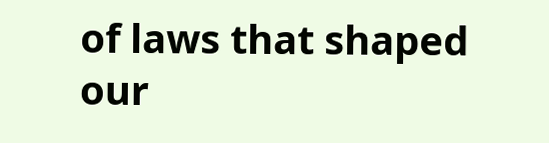of laws that shaped our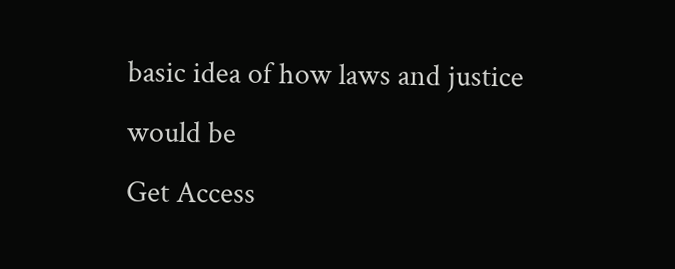basic idea of how laws and justice would be
Get Access